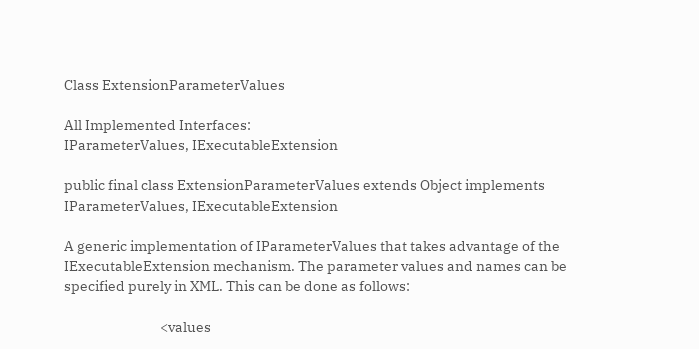Class ExtensionParameterValues

All Implemented Interfaces:
IParameterValues, IExecutableExtension

public final class ExtensionParameterValues extends Object implements IParameterValues, IExecutableExtension

A generic implementation of IParameterValues that takes advantage of the IExecutableExtension mechanism. The parameter values and names can be specified purely in XML. This can be done as follows:

                                <values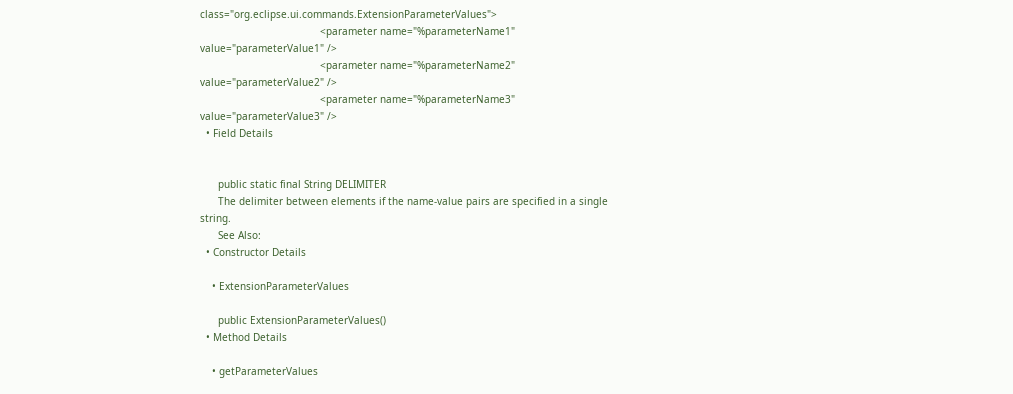class="org.eclipse.ui.commands.ExtensionParameterValues">
                                        <parameter name="%parameterName1" value="parameterValue1" />
                                        <parameter name="%parameterName2" value="parameterValue2" />
                                        <parameter name="%parameterName3" value="parameterValue3" />
  • Field Details


      public static final String DELIMITER
      The delimiter between elements if the name-value pairs are specified in a single string.
      See Also:
  • Constructor Details

    • ExtensionParameterValues

      public ExtensionParameterValues()
  • Method Details

    • getParameterValues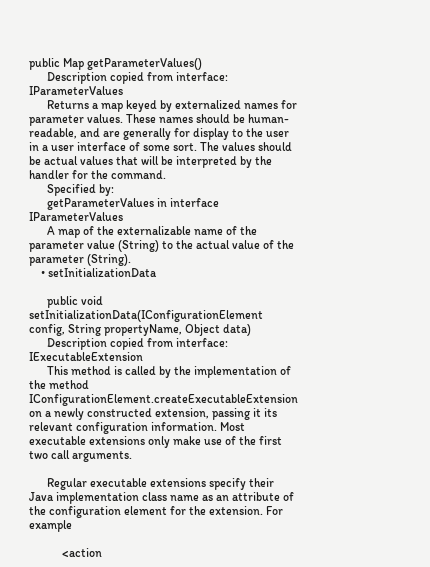public Map getParameterValues()
      Description copied from interface: IParameterValues
      Returns a map keyed by externalized names for parameter values. These names should be human-readable, and are generally for display to the user in a user interface of some sort. The values should be actual values that will be interpreted by the handler for the command.
      Specified by:
      getParameterValues in interface IParameterValues
      A map of the externalizable name of the parameter value (String) to the actual value of the parameter (String).
    • setInitializationData

      public void setInitializationData(IConfigurationElement config, String propertyName, Object data)
      Description copied from interface: IExecutableExtension
      This method is called by the implementation of the method IConfigurationElement.createExecutableExtension on a newly constructed extension, passing it its relevant configuration information. Most executable extensions only make use of the first two call arguments.

      Regular executable extensions specify their Java implementation class name as an attribute of the configuration element for the extension. For example

           <action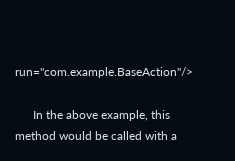run="com.example.BaseAction"/>

      In the above example, this method would be called with a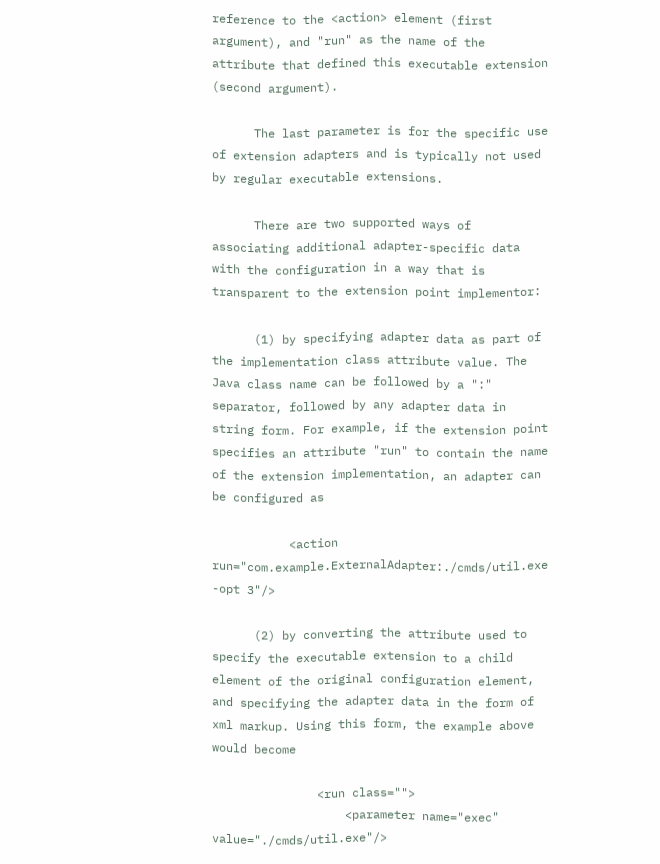reference to the <action> element (first argument), and "run" as the name of the attribute that defined this executable extension (second argument).

      The last parameter is for the specific use of extension adapters and is typically not used by regular executable extensions.

      There are two supported ways of associating additional adapter-specific data with the configuration in a way that is transparent to the extension point implementor:

      (1) by specifying adapter data as part of the implementation class attribute value. The Java class name can be followed by a ":" separator, followed by any adapter data in string form. For example, if the extension point specifies an attribute "run" to contain the name of the extension implementation, an adapter can be configured as

           <action run="com.example.ExternalAdapter:./cmds/util.exe -opt 3"/>

      (2) by converting the attribute used to specify the executable extension to a child element of the original configuration element, and specifying the adapter data in the form of xml markup. Using this form, the example above would become

               <run class="">
                   <parameter name="exec" value="./cmds/util.exe"/>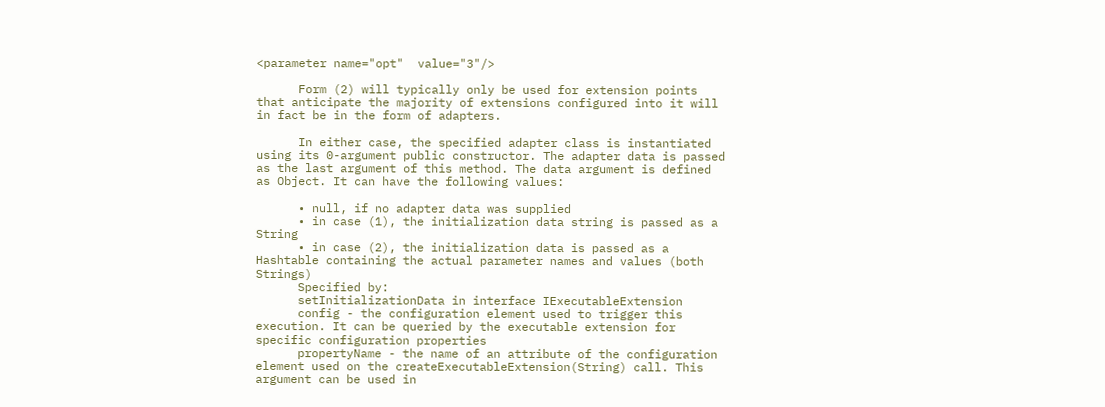<parameter name="opt"  value="3"/>

      Form (2) will typically only be used for extension points that anticipate the majority of extensions configured into it will in fact be in the form of adapters.

      In either case, the specified adapter class is instantiated using its 0-argument public constructor. The adapter data is passed as the last argument of this method. The data argument is defined as Object. It can have the following values:

      • null, if no adapter data was supplied
      • in case (1), the initialization data string is passed as a String
      • in case (2), the initialization data is passed as a Hashtable containing the actual parameter names and values (both Strings)
      Specified by:
      setInitializationData in interface IExecutableExtension
      config - the configuration element used to trigger this execution. It can be queried by the executable extension for specific configuration properties
      propertyName - the name of an attribute of the configuration element used on the createExecutableExtension(String) call. This argument can be used in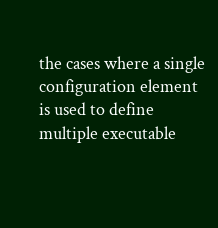the cases where a single configuration element is used to define multiple executable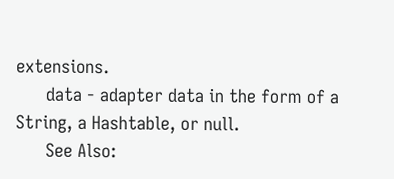extensions.
      data - adapter data in the form of a String, a Hashtable, or null.
      See Also: